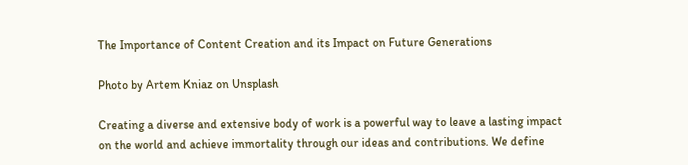The Importance of Content Creation and its Impact on Future Generations

Photo by Artem Kniaz on Unsplash

Creating a diverse and extensive body of work is a powerful way to leave a lasting impact on the world and achieve immortality through our ideas and contributions. We define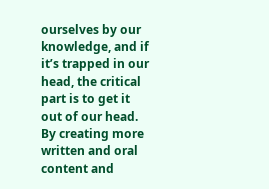ourselves by our knowledge, and if it’s trapped in our head, the critical part is to get it out of our head. By creating more written and oral content and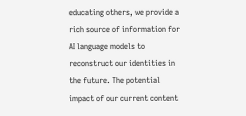educating others, we provide a rich source of information for AI language models to reconstruct our identities in the future. The potential impact of our current content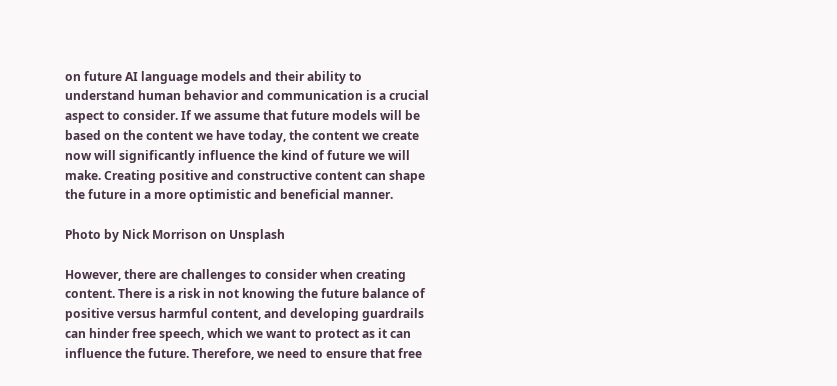on future AI language models and their ability to understand human behavior and communication is a crucial aspect to consider. If we assume that future models will be based on the content we have today, the content we create now will significantly influence the kind of future we will make. Creating positive and constructive content can shape the future in a more optimistic and beneficial manner.

Photo by Nick Morrison on Unsplash

However, there are challenges to consider when creating content. There is a risk in not knowing the future balance of positive versus harmful content, and developing guardrails can hinder free speech, which we want to protect as it can influence the future. Therefore, we need to ensure that free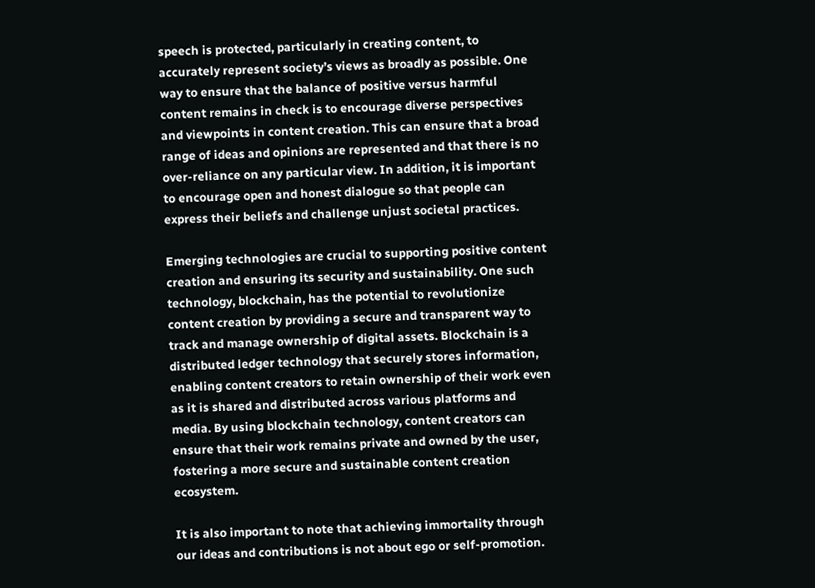speech is protected, particularly in creating content, to accurately represent society’s views as broadly as possible. One way to ensure that the balance of positive versus harmful content remains in check is to encourage diverse perspectives and viewpoints in content creation. This can ensure that a broad range of ideas and opinions are represented and that there is no over-reliance on any particular view. In addition, it is important to encourage open and honest dialogue so that people can express their beliefs and challenge unjust societal practices.

Emerging technologies are crucial to supporting positive content creation and ensuring its security and sustainability. One such technology, blockchain, has the potential to revolutionize content creation by providing a secure and transparent way to track and manage ownership of digital assets. Blockchain is a distributed ledger technology that securely stores information, enabling content creators to retain ownership of their work even as it is shared and distributed across various platforms and media. By using blockchain technology, content creators can ensure that their work remains private and owned by the user, fostering a more secure and sustainable content creation ecosystem.

It is also important to note that achieving immortality through our ideas and contributions is not about ego or self-promotion.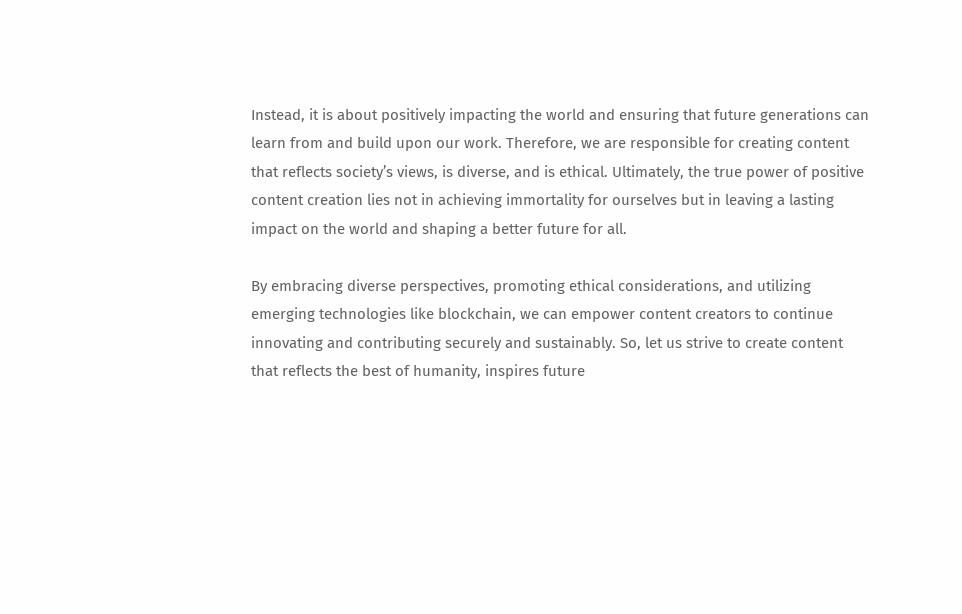Instead, it is about positively impacting the world and ensuring that future generations can learn from and build upon our work. Therefore, we are responsible for creating content that reflects society’s views, is diverse, and is ethical. Ultimately, the true power of positive content creation lies not in achieving immortality for ourselves but in leaving a lasting impact on the world and shaping a better future for all.

By embracing diverse perspectives, promoting ethical considerations, and utilizing emerging technologies like blockchain, we can empower content creators to continue innovating and contributing securely and sustainably. So, let us strive to create content that reflects the best of humanity, inspires future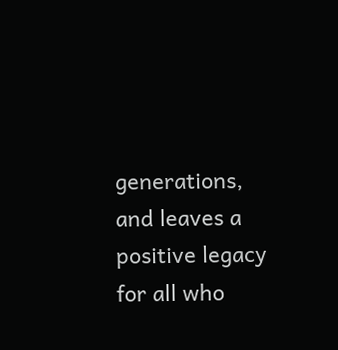generations, and leaves a positive legacy for all who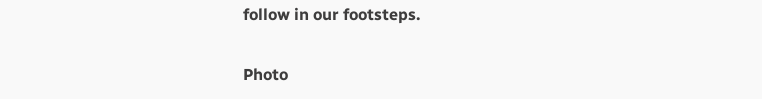follow in our footsteps.

Photo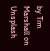by Tim Marshall on Unsplash